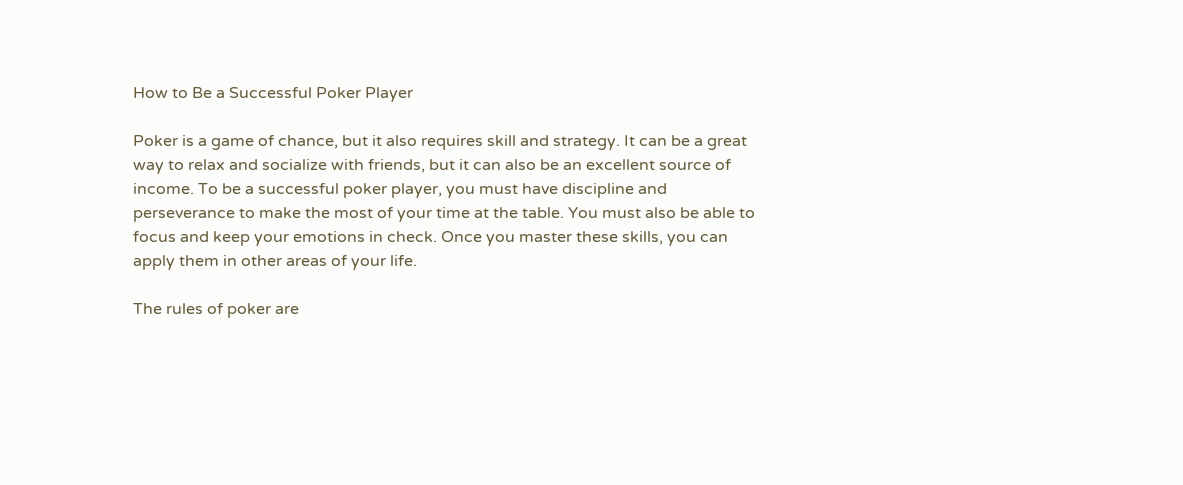How to Be a Successful Poker Player

Poker is a game of chance, but it also requires skill and strategy. It can be a great way to relax and socialize with friends, but it can also be an excellent source of income. To be a successful poker player, you must have discipline and perseverance to make the most of your time at the table. You must also be able to focus and keep your emotions in check. Once you master these skills, you can apply them in other areas of your life.

The rules of poker are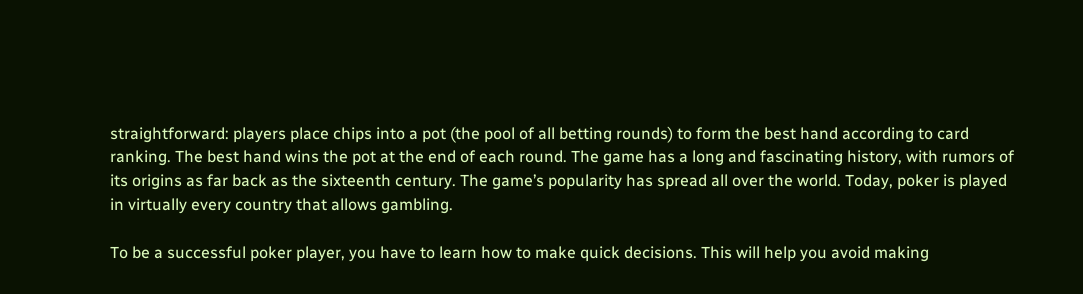straightforward: players place chips into a pot (the pool of all betting rounds) to form the best hand according to card ranking. The best hand wins the pot at the end of each round. The game has a long and fascinating history, with rumors of its origins as far back as the sixteenth century. The game’s popularity has spread all over the world. Today, poker is played in virtually every country that allows gambling.

To be a successful poker player, you have to learn how to make quick decisions. This will help you avoid making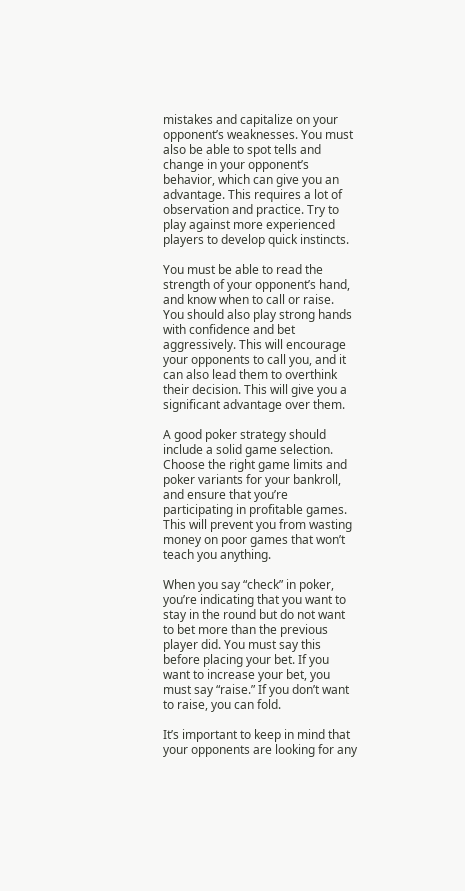mistakes and capitalize on your opponent’s weaknesses. You must also be able to spot tells and change in your opponent’s behavior, which can give you an advantage. This requires a lot of observation and practice. Try to play against more experienced players to develop quick instincts.

You must be able to read the strength of your opponent’s hand, and know when to call or raise. You should also play strong hands with confidence and bet aggressively. This will encourage your opponents to call you, and it can also lead them to overthink their decision. This will give you a significant advantage over them.

A good poker strategy should include a solid game selection. Choose the right game limits and poker variants for your bankroll, and ensure that you’re participating in profitable games. This will prevent you from wasting money on poor games that won’t teach you anything.

When you say “check” in poker, you’re indicating that you want to stay in the round but do not want to bet more than the previous player did. You must say this before placing your bet. If you want to increase your bet, you must say “raise.” If you don’t want to raise, you can fold.

It’s important to keep in mind that your opponents are looking for any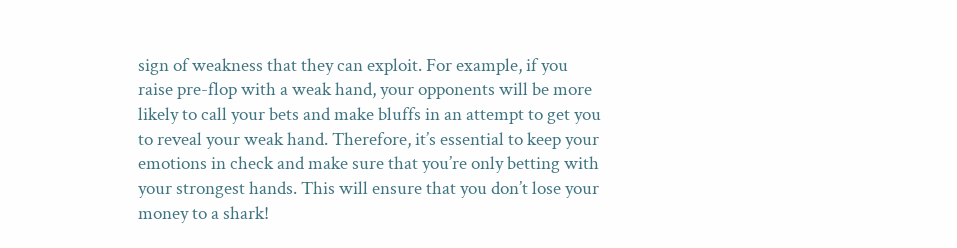sign of weakness that they can exploit. For example, if you raise pre-flop with a weak hand, your opponents will be more likely to call your bets and make bluffs in an attempt to get you to reveal your weak hand. Therefore, it’s essential to keep your emotions in check and make sure that you’re only betting with your strongest hands. This will ensure that you don’t lose your money to a shark!